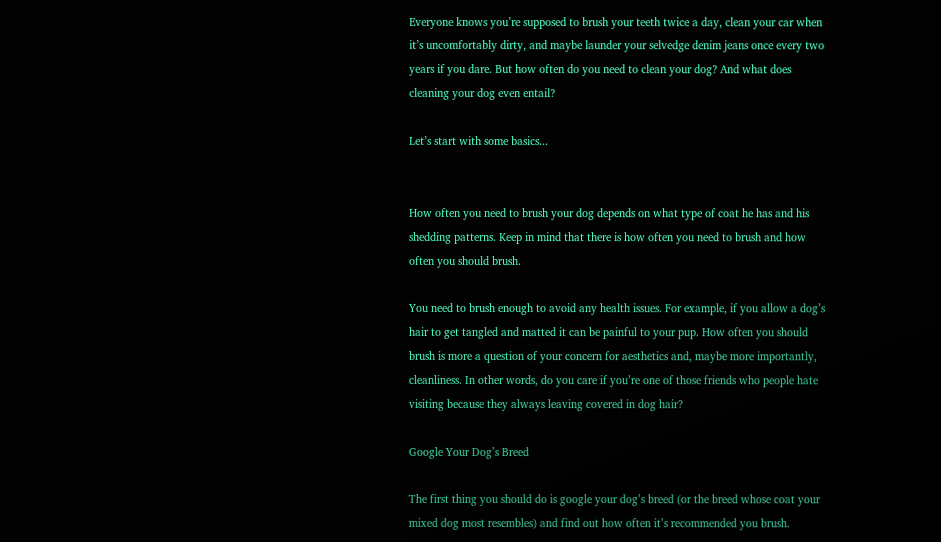Everyone knows you’re supposed to brush your teeth twice a day, clean your car when it’s uncomfortably dirty, and maybe launder your selvedge denim jeans once every two years if you dare. But how often do you need to clean your dog? And what does cleaning your dog even entail?

Let’s start with some basics...


How often you need to brush your dog depends on what type of coat he has and his shedding patterns. Keep in mind that there is how often you need to brush and how often you should brush.

You need to brush enough to avoid any health issues. For example, if you allow a dog’s hair to get tangled and matted it can be painful to your pup. How often you should brush is more a question of your concern for aesthetics and, maybe more importantly, cleanliness. In other words, do you care if you’re one of those friends who people hate visiting because they always leaving covered in dog hair?

Google Your Dog’s Breed

The first thing you should do is google your dog’s breed (or the breed whose coat your mixed dog most resembles) and find out how often it’s recommended you brush.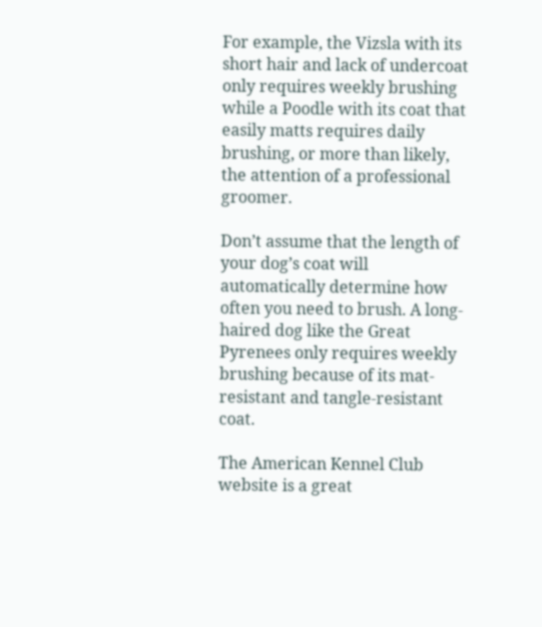For example, the Vizsla with its short hair and lack of undercoat only requires weekly brushing while a Poodle with its coat that easily matts requires daily brushing, or more than likely, the attention of a professional groomer.

Don’t assume that the length of your dog’s coat will automatically determine how often you need to brush. A long-haired dog like the Great Pyrenees only requires weekly brushing because of its mat-resistant and tangle-resistant coat.

The American Kennel Club website is a great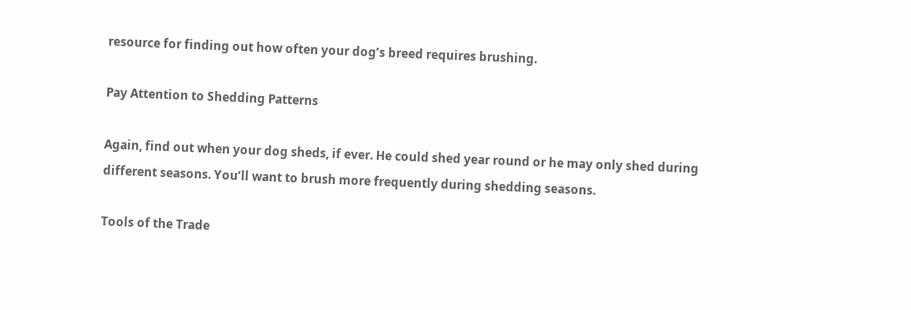resource for finding out how often your dog’s breed requires brushing.

Pay Attention to Shedding Patterns

Again, find out when your dog sheds, if ever. He could shed year round or he may only shed during different seasons. You’ll want to brush more frequently during shedding seasons.

Tools of the Trade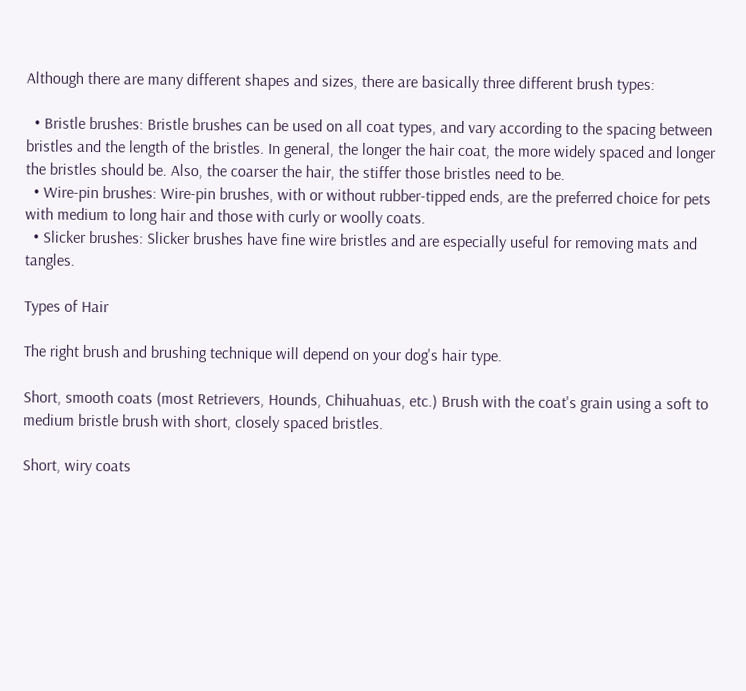Although there are many different shapes and sizes, there are basically three different brush types:

  • Bristle brushes: Bristle brushes can be used on all coat types, and vary according to the spacing between bristles and the length of the bristles. In general, the longer the hair coat, the more widely spaced and longer the bristles should be. Also, the coarser the hair, the stiffer those bristles need to be.
  • Wire-pin brushes: Wire-pin brushes, with or without rubber-tipped ends, are the preferred choice for pets with medium to long hair and those with curly or woolly coats.
  • Slicker brushes: Slicker brushes have fine wire bristles and are especially useful for removing mats and tangles.

Types of Hair

The right brush and brushing technique will depend on your dog's hair type.

Short, smooth coats (most Retrievers, Hounds, Chihuahuas, etc.) Brush with the coat's grain using a soft to medium bristle brush with short, closely spaced bristles.

Short, wiry coats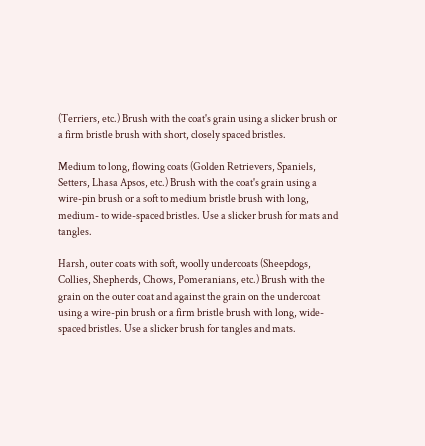(Terriers, etc.) Brush with the coat's grain using a slicker brush or a firm bristle brush with short, closely spaced bristles.

Medium to long, flowing coats (Golden Retrievers, Spaniels, Setters, Lhasa Apsos, etc.) Brush with the coat's grain using a wire-pin brush or a soft to medium bristle brush with long, medium- to wide-spaced bristles. Use a slicker brush for mats and tangles.

Harsh, outer coats with soft, woolly undercoats (Sheepdogs, Collies, Shepherds, Chows, Pomeranians, etc.) Brush with the grain on the outer coat and against the grain on the undercoat using a wire-pin brush or a firm bristle brush with long, wide-spaced bristles. Use a slicker brush for tangles and mats.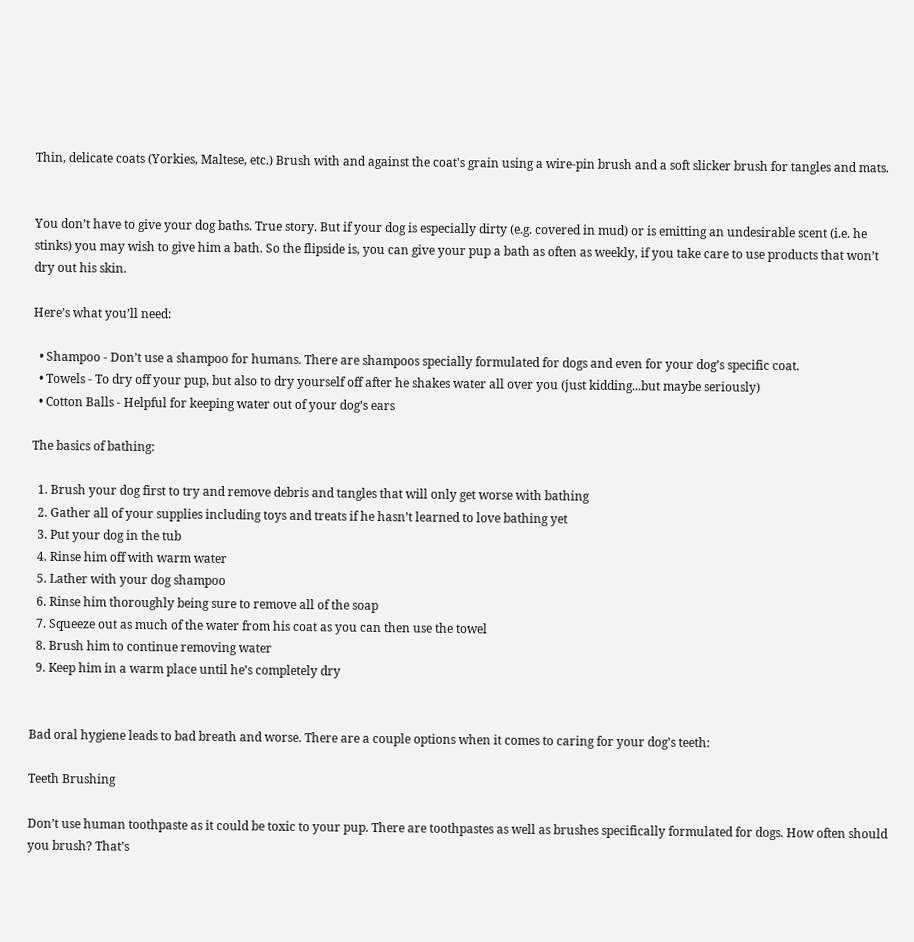Thin, delicate coats (Yorkies, Maltese, etc.) Brush with and against the coat's grain using a wire-pin brush and a soft slicker brush for tangles and mats.


You don’t have to give your dog baths. True story. But if your dog is especially dirty (e.g. covered in mud) or is emitting an undesirable scent (i.e. he stinks) you may wish to give him a bath. So the flipside is, you can give your pup a bath as often as weekly, if you take care to use products that won’t dry out his skin.

Here’s what you’ll need:

  • Shampoo - Don’t use a shampoo for humans. There are shampoos specially formulated for dogs and even for your dog’s specific coat.
  • Towels - To dry off your pup, but also to dry yourself off after he shakes water all over you (just kidding...but maybe seriously)
  • Cotton Balls - Helpful for keeping water out of your dog’s ears

The basics of bathing:

  1. Brush your dog first to try and remove debris and tangles that will only get worse with bathing
  2. Gather all of your supplies including toys and treats if he hasn’t learned to love bathing yet
  3. Put your dog in the tub
  4. Rinse him off with warm water
  5. Lather with your dog shampoo
  6. Rinse him thoroughly being sure to remove all of the soap
  7. Squeeze out as much of the water from his coat as you can then use the towel
  8. Brush him to continue removing water
  9. Keep him in a warm place until he’s completely dry


Bad oral hygiene leads to bad breath and worse. There are a couple options when it comes to caring for your dog’s teeth:

Teeth Brushing

Don’t use human toothpaste as it could be toxic to your pup. There are toothpastes as well as brushes specifically formulated for dogs. How often should you brush? That’s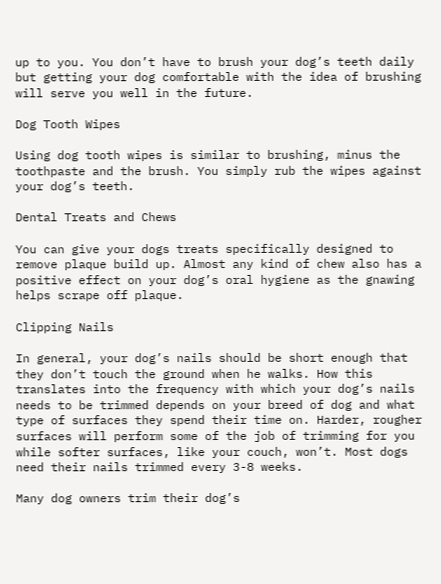up to you. You don’t have to brush your dog’s teeth daily but getting your dog comfortable with the idea of brushing will serve you well in the future.

Dog Tooth Wipes

Using dog tooth wipes is similar to brushing, minus the toothpaste and the brush. You simply rub the wipes against your dog’s teeth.

Dental Treats and Chews

You can give your dogs treats specifically designed to remove plaque build up. Almost any kind of chew also has a positive effect on your dog’s oral hygiene as the gnawing helps scrape off plaque.

Clipping Nails

In general, your dog’s nails should be short enough that they don’t touch the ground when he walks. How this translates into the frequency with which your dog’s nails needs to be trimmed depends on your breed of dog and what type of surfaces they spend their time on. Harder, rougher surfaces will perform some of the job of trimming for you while softer surfaces, like your couch, won’t. Most dogs need their nails trimmed every 3-8 weeks.

Many dog owners trim their dog’s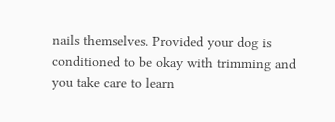nails themselves. Provided your dog is conditioned to be okay with trimming and you take care to learn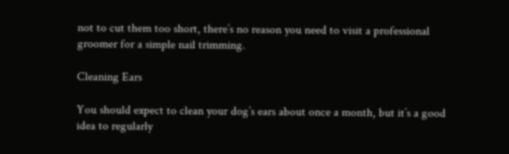not to cut them too short, there’s no reason you need to visit a professional groomer for a simple nail trimming.

Cleaning Ears

You should expect to clean your dog’s ears about once a month, but it’s a good idea to regularly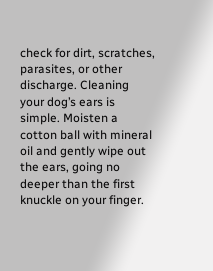check for dirt, scratches, parasites, or other discharge. Cleaning your dog’s ears is simple. Moisten a cotton ball with mineral oil and gently wipe out the ears, going no deeper than the first knuckle on your finger.